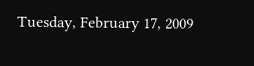Tuesday, February 17, 2009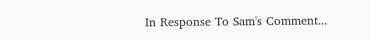In Response To Sam's Comment...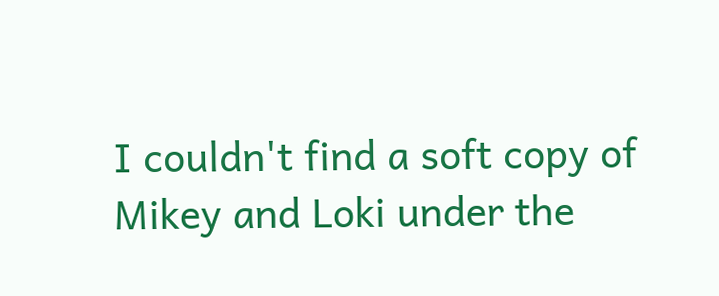I couldn't find a soft copy of Mikey and Loki under the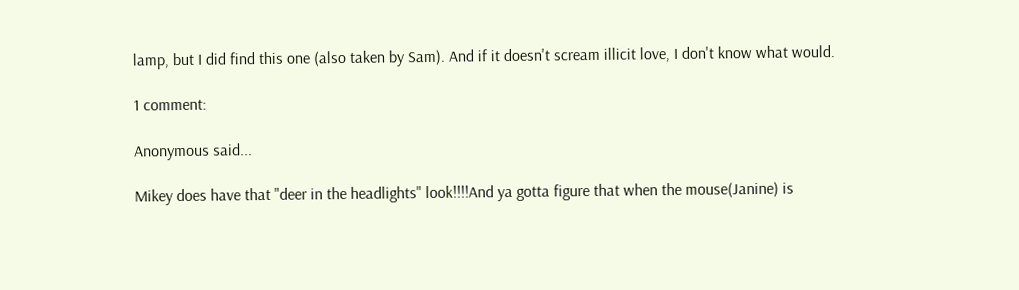lamp, but I did find this one (also taken by Sam). And if it doesn't scream illicit love, I don't know what would.

1 comment:

Anonymous said...

Mikey does have that "deer in the headlights" look!!!!And ya gotta figure that when the mouse(Janine) is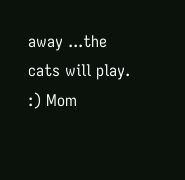away ...the cats will play. :) Mom